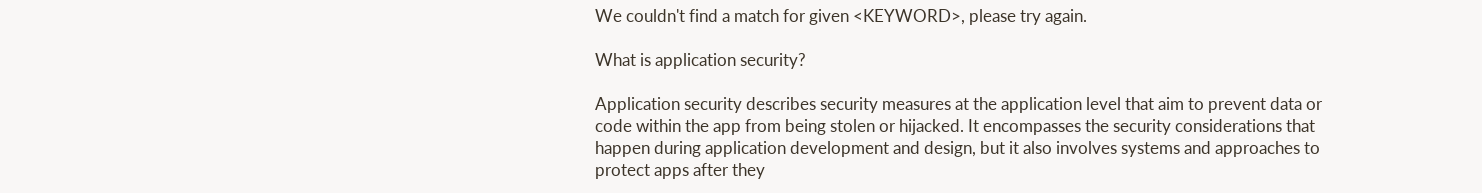We couldn't find a match for given <KEYWORD>, please try again.

What is application security?

Application security describes security measures at the application level that aim to prevent data or code within the app from being stolen or hijacked. It encompasses the security considerations that happen during application development and design, but it also involves systems and approaches to protect apps after they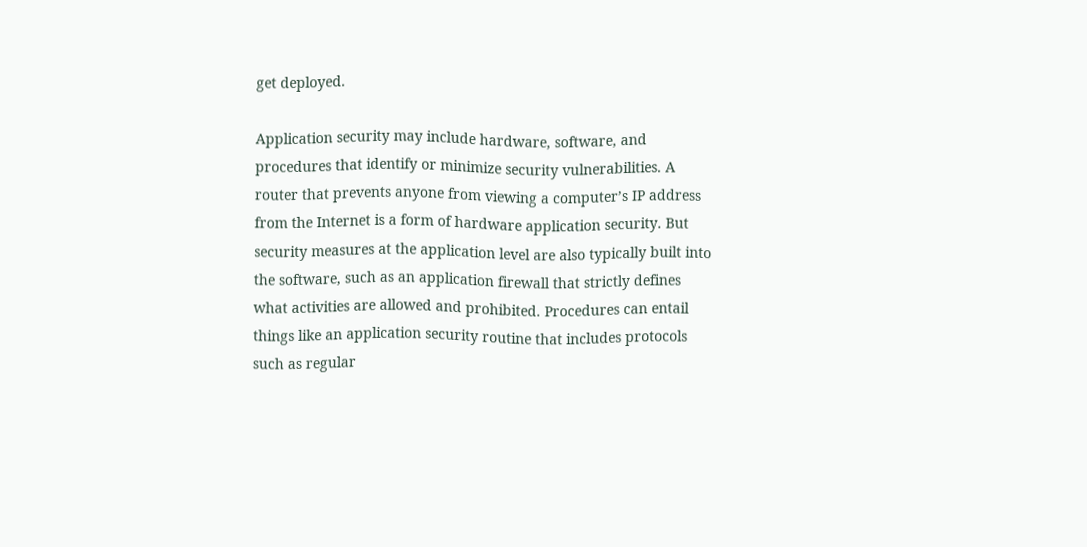get deployed.

Application security may include hardware, software, and procedures that identify or minimize security vulnerabilities. A router that prevents anyone from viewing a computer’s IP address from the Internet is a form of hardware application security. But security measures at the application level are also typically built into the software, such as an application firewall that strictly defines what activities are allowed and prohibited. Procedures can entail things like an application security routine that includes protocols such as regular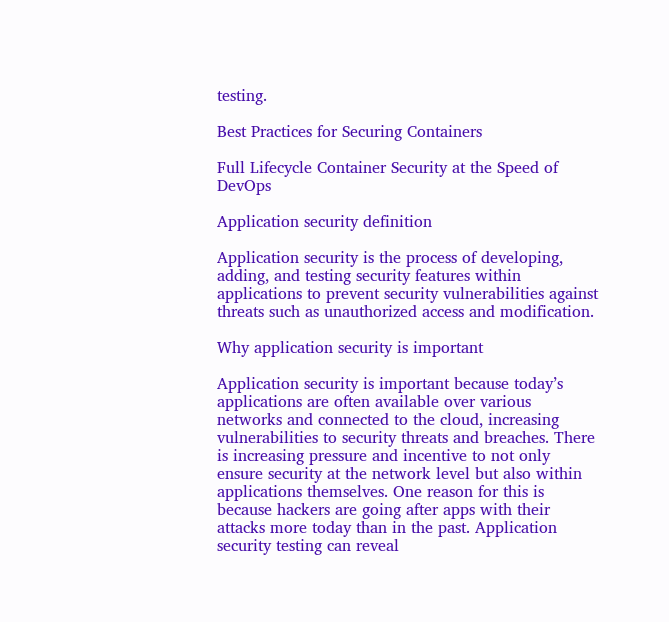testing.

Best Practices for Securing Containers

Full Lifecycle Container Security at the Speed of DevOps

Application security definition

Application security is the process of developing, adding, and testing security features within applications to prevent security vulnerabilities against threats such as unauthorized access and modification.

Why application security is important

Application security is important because today’s applications are often available over various networks and connected to the cloud, increasing vulnerabilities to security threats and breaches. There is increasing pressure and incentive to not only ensure security at the network level but also within applications themselves. One reason for this is because hackers are going after apps with their attacks more today than in the past. Application security testing can reveal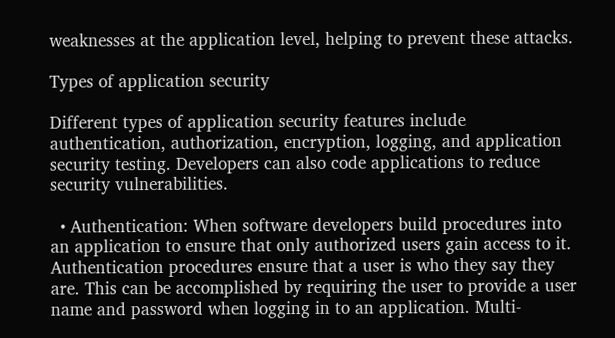weaknesses at the application level, helping to prevent these attacks.

Types of application security

Different types of application security features include authentication, authorization, encryption, logging, and application security testing. Developers can also code applications to reduce security vulnerabilities.

  • Authentication: When software developers build procedures into an application to ensure that only authorized users gain access to it. Authentication procedures ensure that a user is who they say they are. This can be accomplished by requiring the user to provide a user name and password when logging in to an application. Multi-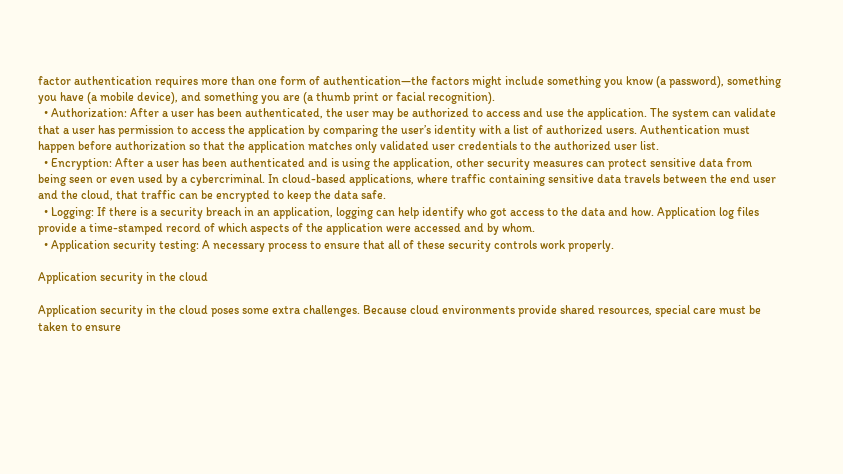factor authentication requires more than one form of authentication—the factors might include something you know (a password), something you have (a mobile device), and something you are (a thumb print or facial recognition).
  • Authorization: After a user has been authenticated, the user may be authorized to access and use the application. The system can validate that a user has permission to access the application by comparing the user’s identity with a list of authorized users. Authentication must happen before authorization so that the application matches only validated user credentials to the authorized user list.
  • Encryption: After a user has been authenticated and is using the application, other security measures can protect sensitive data from being seen or even used by a cybercriminal. In cloud-based applications, where traffic containing sensitive data travels between the end user and the cloud, that traffic can be encrypted to keep the data safe.
  • Logging: If there is a security breach in an application, logging can help identify who got access to the data and how. Application log files provide a time-stamped record of which aspects of the application were accessed and by whom.
  • Application security testing: A necessary process to ensure that all of these security controls work properly.

Application security in the cloud

Application security in the cloud poses some extra challenges. Because cloud environments provide shared resources, special care must be taken to ensure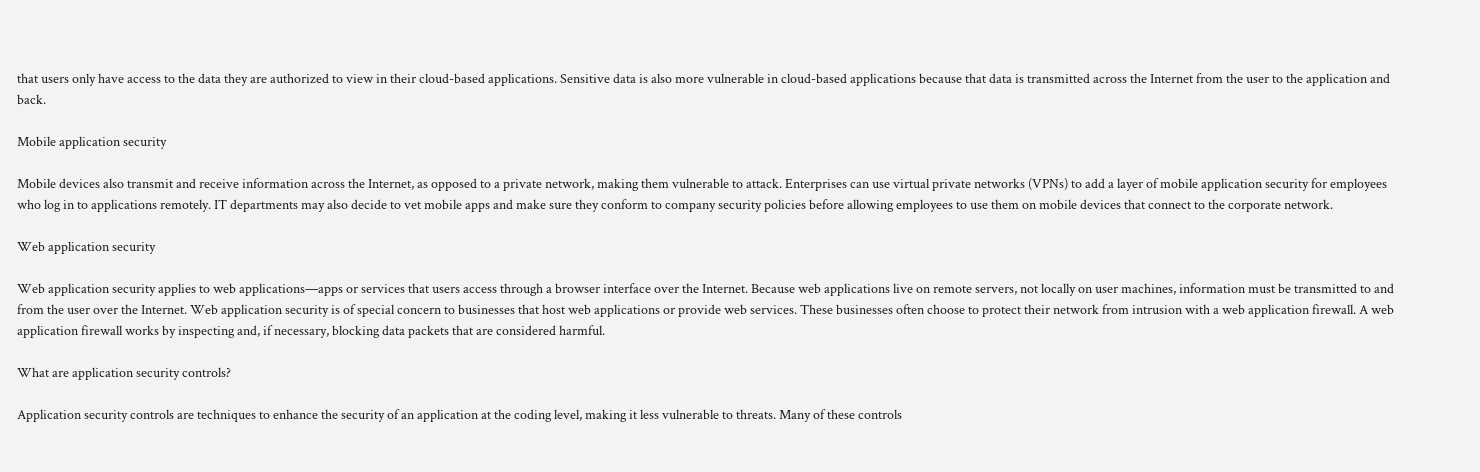that users only have access to the data they are authorized to view in their cloud-based applications. Sensitive data is also more vulnerable in cloud-based applications because that data is transmitted across the Internet from the user to the application and back.

Mobile application security

Mobile devices also transmit and receive information across the Internet, as opposed to a private network, making them vulnerable to attack. Enterprises can use virtual private networks (VPNs) to add a layer of mobile application security for employees who log in to applications remotely. IT departments may also decide to vet mobile apps and make sure they conform to company security policies before allowing employees to use them on mobile devices that connect to the corporate network.

Web application security

Web application security applies to web applications—apps or services that users access through a browser interface over the Internet. Because web applications live on remote servers, not locally on user machines, information must be transmitted to and from the user over the Internet. Web application security is of special concern to businesses that host web applications or provide web services. These businesses often choose to protect their network from intrusion with a web application firewall. A web application firewall works by inspecting and, if necessary, blocking data packets that are considered harmful.

What are application security controls?

Application security controls are techniques to enhance the security of an application at the coding level, making it less vulnerable to threats. Many of these controls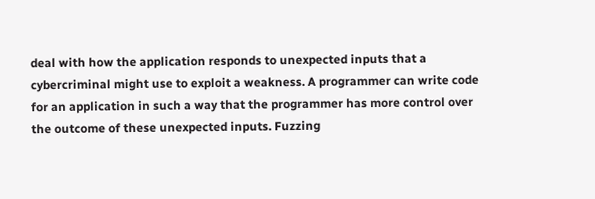deal with how the application responds to unexpected inputs that a cybercriminal might use to exploit a weakness. A programmer can write code for an application in such a way that the programmer has more control over the outcome of these unexpected inputs. Fuzzing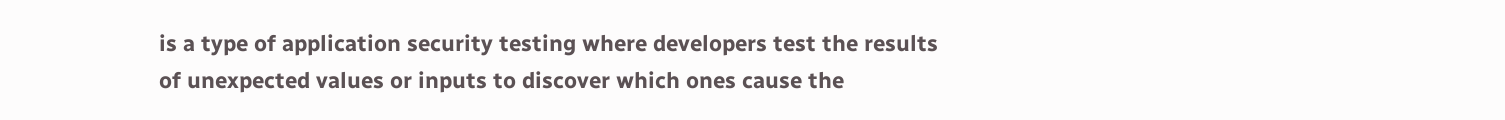is a type of application security testing where developers test the results of unexpected values or inputs to discover which ones cause the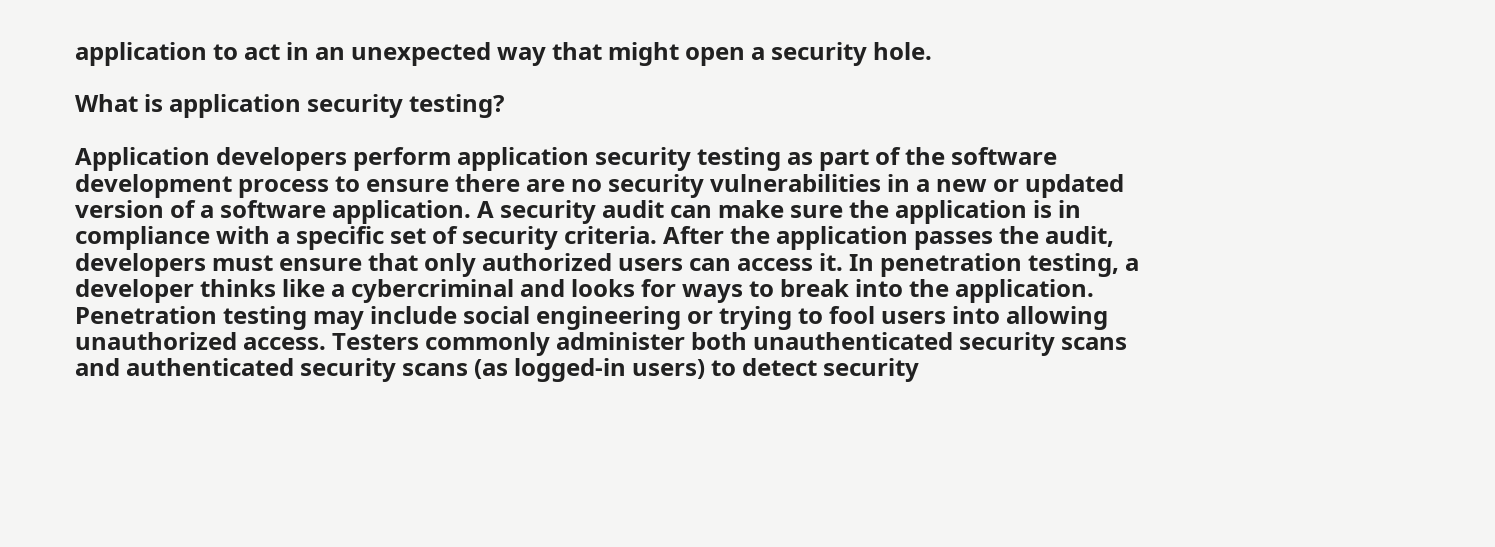application to act in an unexpected way that might open a security hole.

What is application security testing?

Application developers perform application security testing as part of the software development process to ensure there are no security vulnerabilities in a new or updated version of a software application. A security audit can make sure the application is in compliance with a specific set of security criteria. After the application passes the audit, developers must ensure that only authorized users can access it. In penetration testing, a developer thinks like a cybercriminal and looks for ways to break into the application. Penetration testing may include social engineering or trying to fool users into allowing unauthorized access. Testers commonly administer both unauthenticated security scans and authenticated security scans (as logged-in users) to detect security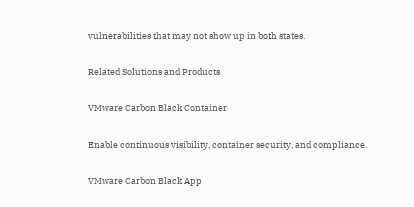vulnerabilities that may not show up in both states.

Related Solutions and Products

VMware Carbon Black Container

Enable continuous visibility, container security, and compliance.

VMware Carbon Black App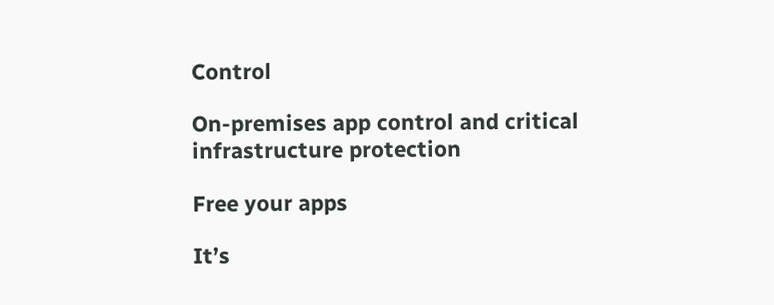Control

On-premises app control and critical infrastructure protection

Free your apps

It’s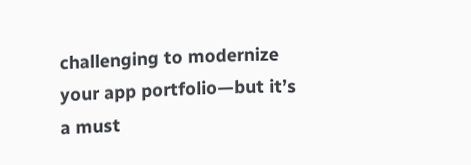challenging to modernize your app portfolio—but it’s a must